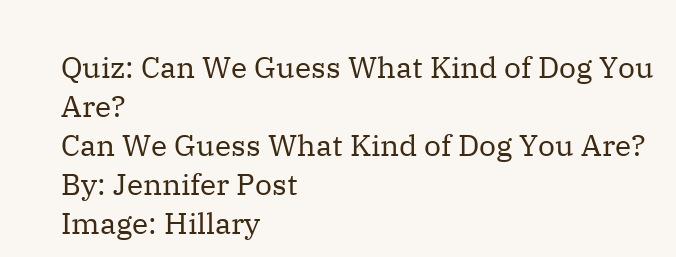Quiz: Can We Guess What Kind of Dog You Are?
Can We Guess What Kind of Dog You Are?
By: Jennifer Post
Image: Hillary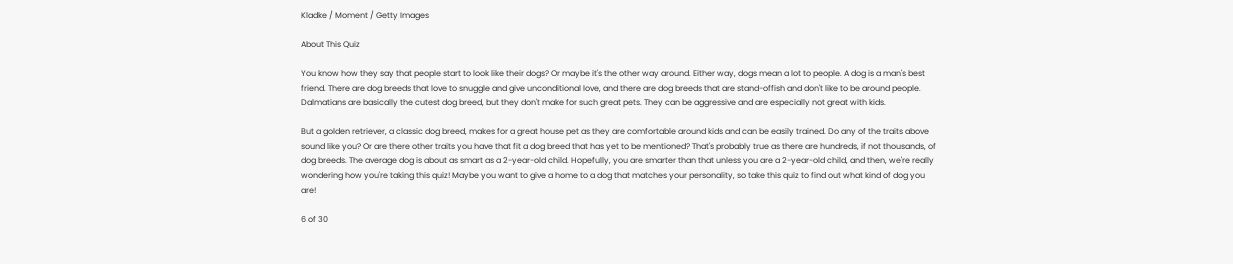Kladke / Moment / Getty Images

About This Quiz

You know how they say that people start to look like their dogs? Or maybe it's the other way around. Either way, dogs mean a lot to people. A dog is a man's best friend. There are dog breeds that love to snuggle and give unconditional love, and there are dog breeds that are stand-offish and don't like to be around people. Dalmatians are basically the cutest dog breed, but they don't make for such great pets. They can be aggressive and are especially not great with kids.

But a golden retriever, a classic dog breed, makes for a great house pet as they are comfortable around kids and can be easily trained. Do any of the traits above sound like you? Or are there other traits you have that fit a dog breed that has yet to be mentioned? That's probably true as there are hundreds, if not thousands, of dog breeds. The average dog is about as smart as a 2-year-old child. Hopefully, you are smarter than that unless you are a 2-year-old child, and then, we're really wondering how you're taking this quiz! Maybe you want to give a home to a dog that matches your personality, so take this quiz to find out what kind of dog you are!

6 of 30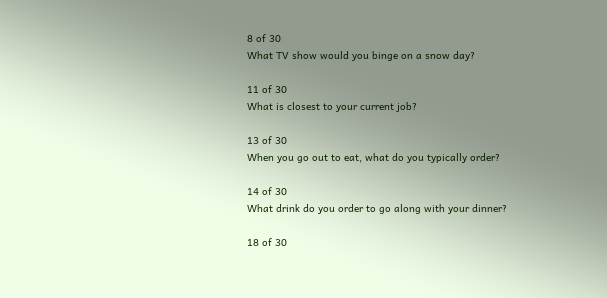8 of 30
What TV show would you binge on a snow day?

11 of 30
What is closest to your current job?

13 of 30
When you go out to eat, what do you typically order?

14 of 30
What drink do you order to go along with your dinner?

18 of 30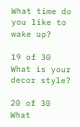What time do you like to wake up?

19 of 30
What is your decor style?

20 of 30
What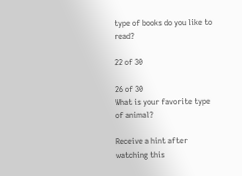type of books do you like to read?

22 of 30

26 of 30
What is your favorite type of animal?

Receive a hint after watching this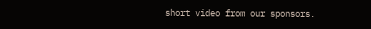short video from our sponsors.